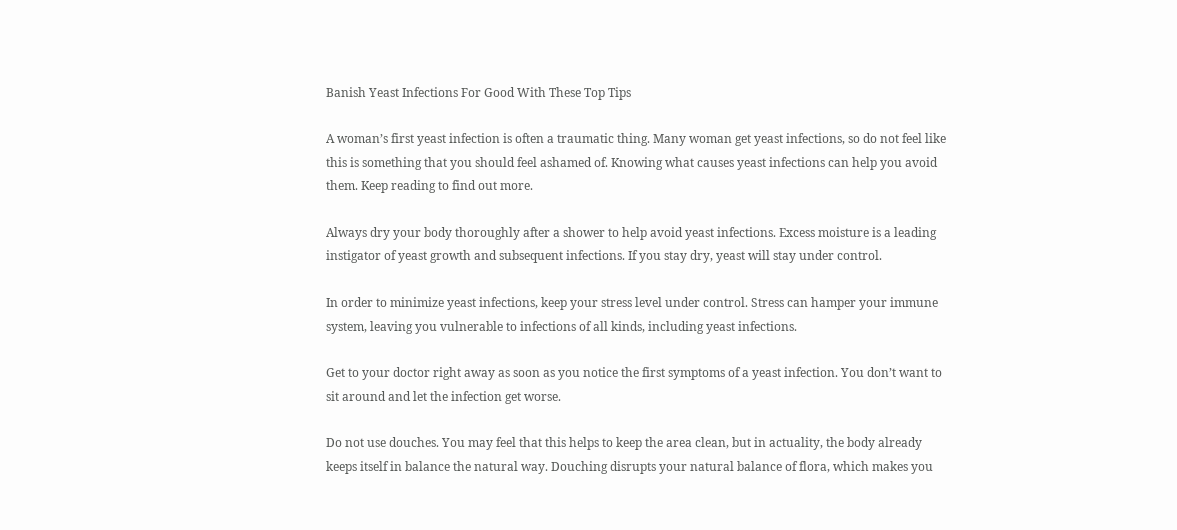Banish Yeast Infections For Good With These Top Tips

A woman’s first yeast infection is often a traumatic thing. Many woman get yeast infections, so do not feel like this is something that you should feel ashamed of. Knowing what causes yeast infections can help you avoid them. Keep reading to find out more.

Always dry your body thoroughly after a shower to help avoid yeast infections. Excess moisture is a leading instigator of yeast growth and subsequent infections. If you stay dry, yeast will stay under control.

In order to minimize yeast infections, keep your stress level under control. Stress can hamper your immune system, leaving you vulnerable to infections of all kinds, including yeast infections.

Get to your doctor right away as soon as you notice the first symptoms of a yeast infection. You don’t want to sit around and let the infection get worse.

Do not use douches. You may feel that this helps to keep the area clean, but in actuality, the body already keeps itself in balance the natural way. Douching disrupts your natural balance of flora, which makes you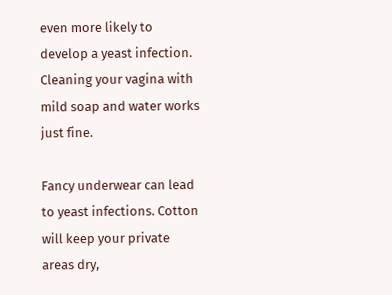even more likely to develop a yeast infection. Cleaning your vagina with mild soap and water works just fine.

Fancy underwear can lead to yeast infections. Cotton will keep your private areas dry,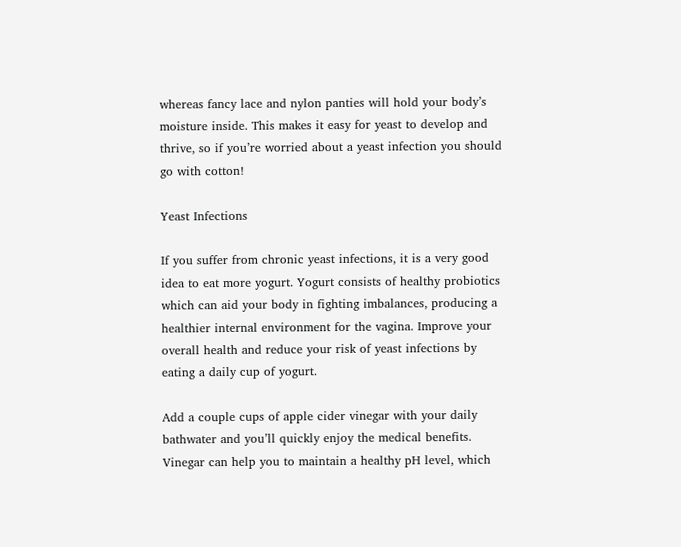whereas fancy lace and nylon panties will hold your body’s moisture inside. This makes it easy for yeast to develop and thrive, so if you’re worried about a yeast infection you should go with cotton!

Yeast Infections

If you suffer from chronic yeast infections, it is a very good idea to eat more yogurt. Yogurt consists of healthy probiotics which can aid your body in fighting imbalances, producing a healthier internal environment for the vagina. Improve your overall health and reduce your risk of yeast infections by eating a daily cup of yogurt.

Add a couple cups of apple cider vinegar with your daily bathwater and you’ll quickly enjoy the medical benefits. Vinegar can help you to maintain a healthy pH level, which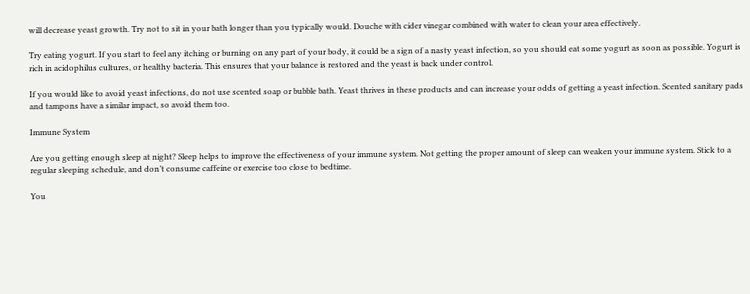will decrease yeast growth. Try not to sit in your bath longer than you typically would. Douche with cider vinegar combined with water to clean your area effectively.

Try eating yogurt. If you start to feel any itching or burning on any part of your body, it could be a sign of a nasty yeast infection, so you should eat some yogurt as soon as possible. Yogurt is rich in acidophilus cultures, or healthy bacteria. This ensures that your balance is restored and the yeast is back under control.

If you would like to avoid yeast infections, do not use scented soap or bubble bath. Yeast thrives in these products and can increase your odds of getting a yeast infection. Scented sanitary pads and tampons have a similar impact, so avoid them too.

Immune System

Are you getting enough sleep at night? Sleep helps to improve the effectiveness of your immune system. Not getting the proper amount of sleep can weaken your immune system. Stick to a regular sleeping schedule, and don’t consume caffeine or exercise too close to bedtime.

You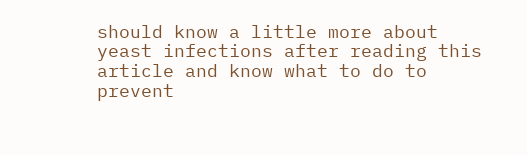should know a little more about yeast infections after reading this article and know what to do to prevent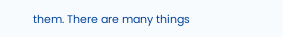them. There are many things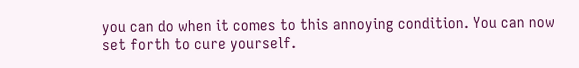you can do when it comes to this annoying condition. You can now set forth to cure yourself.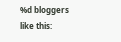%d bloggers like this: